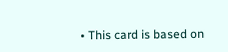• This card is based on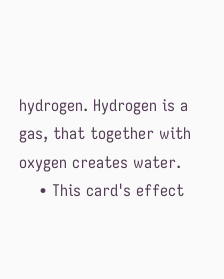hydrogen. Hydrogen is a gas, that together with oxygen creates water.
    • This card's effect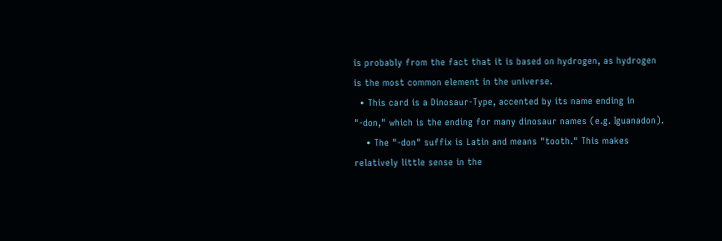is probably from the fact that it is based on hydrogen, as hydrogen is the most common element in the universe.
  • This card is a Dinosaur-Type, accented by its name ending in "-don," which is the ending for many dinosaur names (e.g. Iguanadon).
    • The "-don" suffix is Latin and means "tooth." This makes relatively little sense in the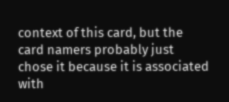context of this card, but the card namers probably just chose it because it is associated with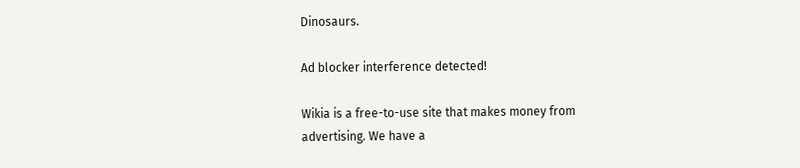Dinosaurs.

Ad blocker interference detected!

Wikia is a free-to-use site that makes money from advertising. We have a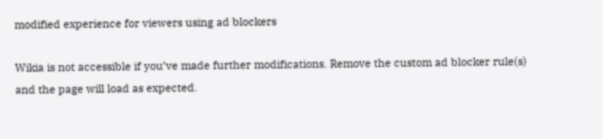modified experience for viewers using ad blockers

Wikia is not accessible if you’ve made further modifications. Remove the custom ad blocker rule(s) and the page will load as expected.